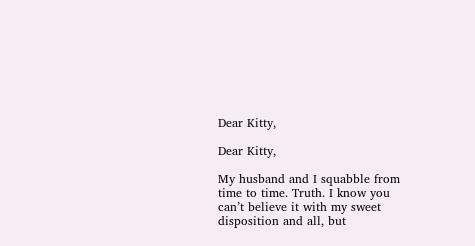Dear Kitty,

Dear Kitty,

My husband and I squabble from time to time. Truth. I know you can’t believe it with my sweet disposition and all, but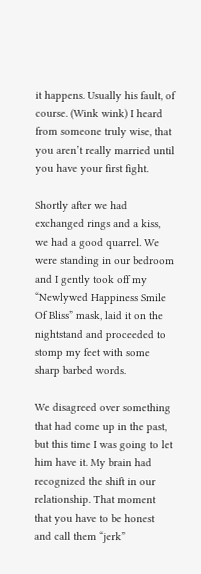it happens. Usually his fault, of course. (Wink wink) I heard from someone truly wise, that you aren’t really married until you have your first fight.

Shortly after we had exchanged rings and a kiss, we had a good quarrel. We were standing in our bedroom and I gently took off my “Newlywed Happiness Smile Of Bliss” mask, laid it on the nightstand and proceeded to stomp my feet with some sharp barbed words.

We disagreed over something that had come up in the past, but this time I was going to let him have it. My brain had recognized the shift in our relationship. That moment that you have to be honest and call them “jerk”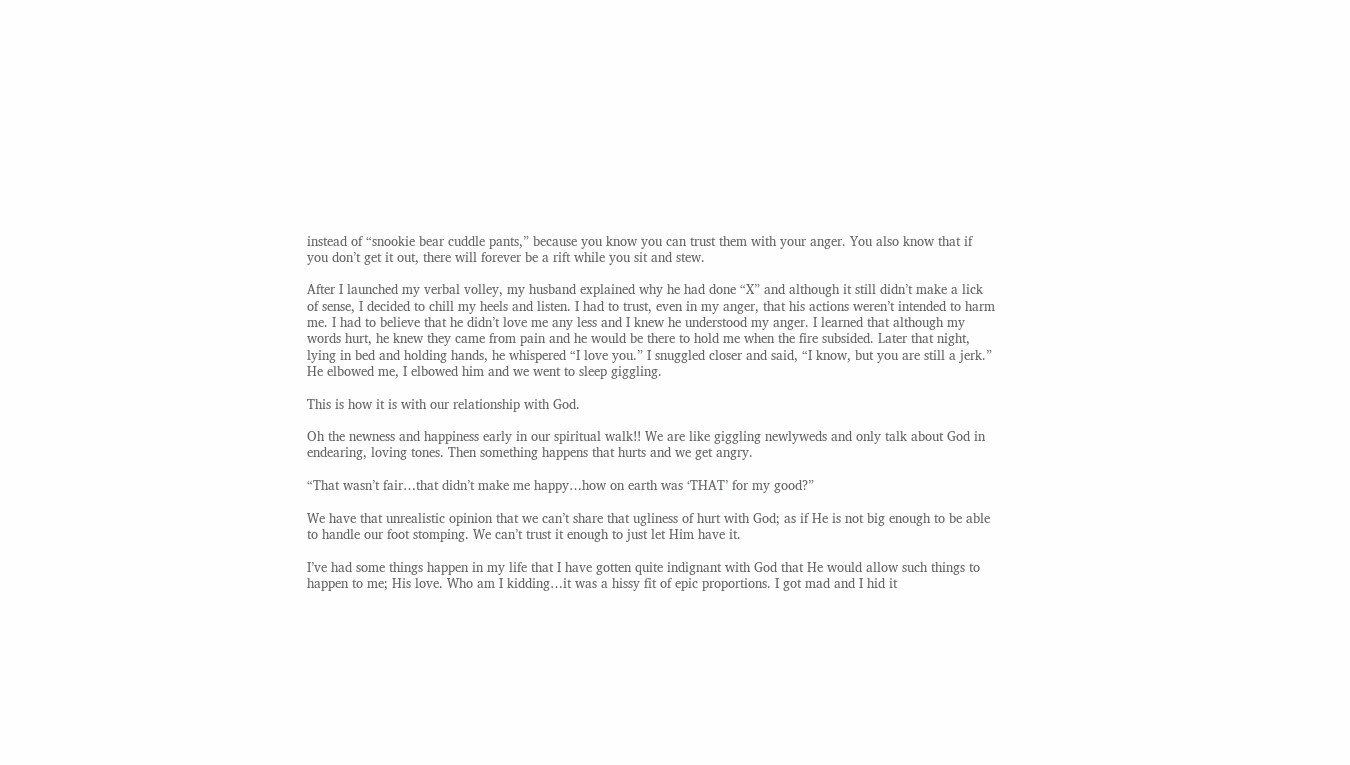instead of “snookie bear cuddle pants,” because you know you can trust them with your anger. You also know that if you don’t get it out, there will forever be a rift while you sit and stew.

After I launched my verbal volley, my husband explained why he had done “X” and although it still didn’t make a lick of sense, I decided to chill my heels and listen. I had to trust, even in my anger, that his actions weren’t intended to harm me. I had to believe that he didn’t love me any less and I knew he understood my anger. I learned that although my words hurt, he knew they came from pain and he would be there to hold me when the fire subsided. Later that night, lying in bed and holding hands, he whispered “I love you.” I snuggled closer and said, “I know, but you are still a jerk.” He elbowed me, I elbowed him and we went to sleep giggling.

This is how it is with our relationship with God.

Oh the newness and happiness early in our spiritual walk!! We are like giggling newlyweds and only talk about God in endearing, loving tones. Then something happens that hurts and we get angry.

“That wasn’t fair…that didn’t make me happy…how on earth was ‘THAT’ for my good?”

We have that unrealistic opinion that we can’t share that ugliness of hurt with God; as if He is not big enough to be able to handle our foot stomping. We can’t trust it enough to just let Him have it.

I’ve had some things happen in my life that I have gotten quite indignant with God that He would allow such things to happen to me; His love. Who am I kidding…it was a hissy fit of epic proportions. I got mad and I hid it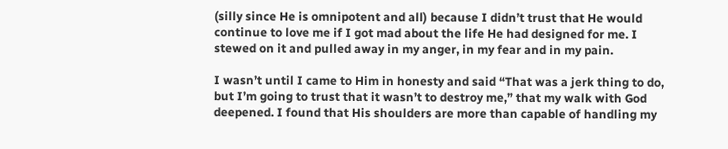(silly since He is omnipotent and all) because I didn’t trust that He would continue to love me if I got mad about the life He had designed for me. I stewed on it and pulled away in my anger, in my fear and in my pain.

I wasn’t until I came to Him in honesty and said “That was a jerk thing to do, but I’m going to trust that it wasn’t to destroy me,” that my walk with God deepened. I found that His shoulders are more than capable of handling my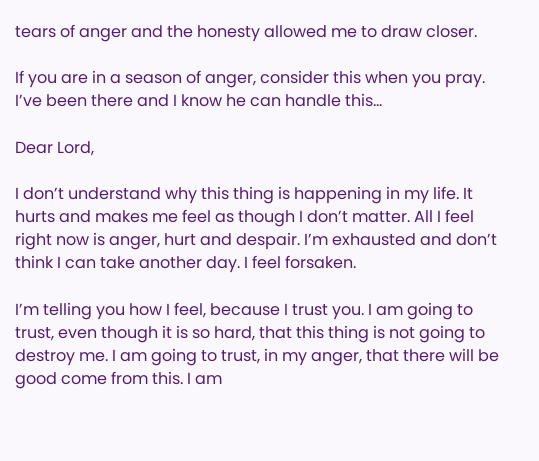tears of anger and the honesty allowed me to draw closer.

If you are in a season of anger, consider this when you pray. I’ve been there and I know he can handle this…

Dear Lord,

I don’t understand why this thing is happening in my life. It hurts and makes me feel as though I don’t matter. All I feel right now is anger, hurt and despair. I’m exhausted and don’t think I can take another day. I feel forsaken.

I’m telling you how I feel, because I trust you. I am going to trust, even though it is so hard, that this thing is not going to destroy me. I am going to trust, in my anger, that there will be good come from this. I am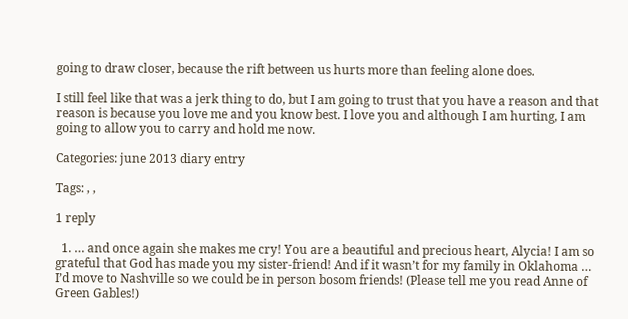going to draw closer, because the rift between us hurts more than feeling alone does.

I still feel like that was a jerk thing to do, but I am going to trust that you have a reason and that reason is because you love me and you know best. I love you and although I am hurting, I am going to allow you to carry and hold me now.

Categories: june 2013 diary entry

Tags: , ,

1 reply

  1. … and once again she makes me cry! You are a beautiful and precious heart, Alycia! I am so grateful that God has made you my sister-friend! And if it wasn’t for my family in Oklahoma … I’d move to Nashville so we could be in person bosom friends! (Please tell me you read Anne of Green Gables!)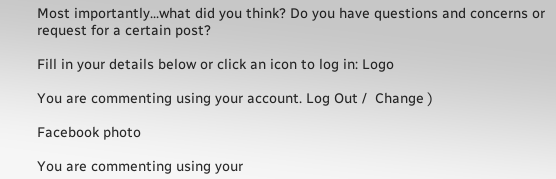Most importantly...what did you think? Do you have questions and concerns or request for a certain post?

Fill in your details below or click an icon to log in: Logo

You are commenting using your account. Log Out /  Change )

Facebook photo

You are commenting using your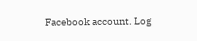Facebook account. Log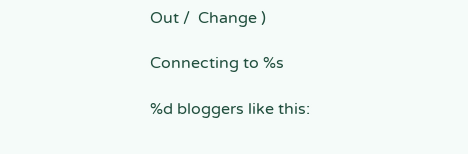Out /  Change )

Connecting to %s

%d bloggers like this: